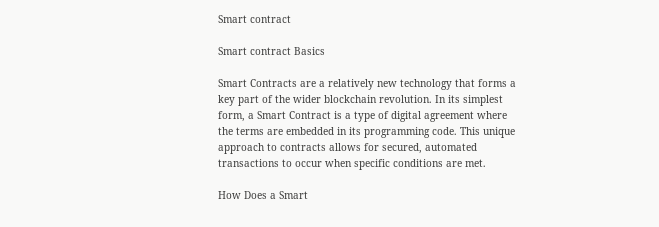Smart contract

Smart contract Basics

Smart Contracts are a relatively new technology that forms a key part of the wider blockchain revolution. In its simplest form, a Smart Contract is a type of digital agreement where the terms are embedded in its programming code. This unique approach to contracts allows for secured, automated transactions to occur when specific conditions are met.

How Does a Smart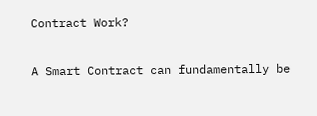Contract Work?

A Smart Contract can fundamentally be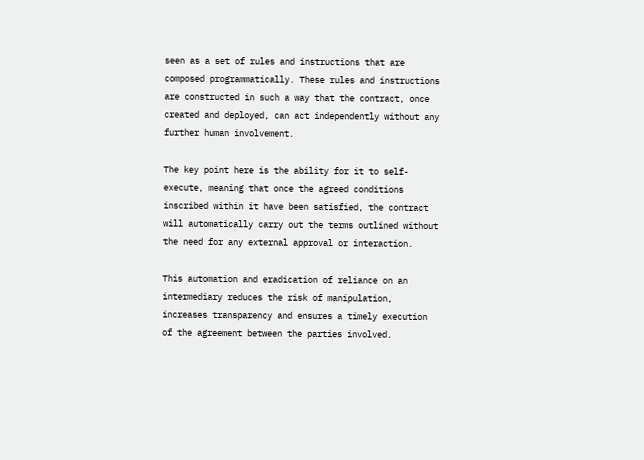seen as a set of rules and instructions that are composed programmatically. These rules and instructions are constructed in such a way that the contract, once created and deployed, can act independently without any further human involvement.

The key point here is the ability for it to self-execute, meaning that once the agreed conditions inscribed within it have been satisfied, the contract will automatically carry out the terms outlined without the need for any external approval or interaction.

This automation and eradication of reliance on an intermediary reduces the risk of manipulation, increases transparency and ensures a timely execution of the agreement between the parties involved.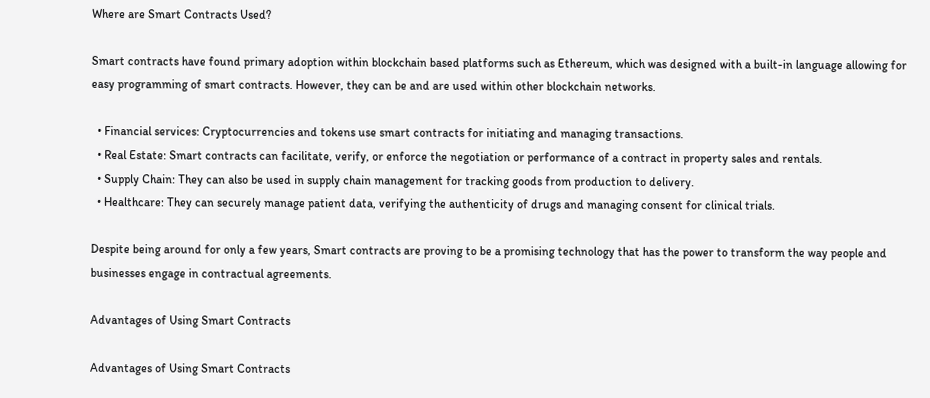Where are Smart Contracts Used?

Smart contracts have found primary adoption within blockchain based platforms such as Ethereum, which was designed with a built-in language allowing for easy programming of smart contracts. However, they can be and are used within other blockchain networks.

  • Financial services: Cryptocurrencies and tokens use smart contracts for initiating and managing transactions.
  • Real Estate: Smart contracts can facilitate, verify, or enforce the negotiation or performance of a contract in property sales and rentals.
  • Supply Chain: They can also be used in supply chain management for tracking goods from production to delivery.
  • Healthcare: They can securely manage patient data, verifying the authenticity of drugs and managing consent for clinical trials.

Despite being around for only a few years, Smart contracts are proving to be a promising technology that has the power to transform the way people and businesses engage in contractual agreements.

Advantages of Using Smart Contracts

Advantages of Using Smart Contracts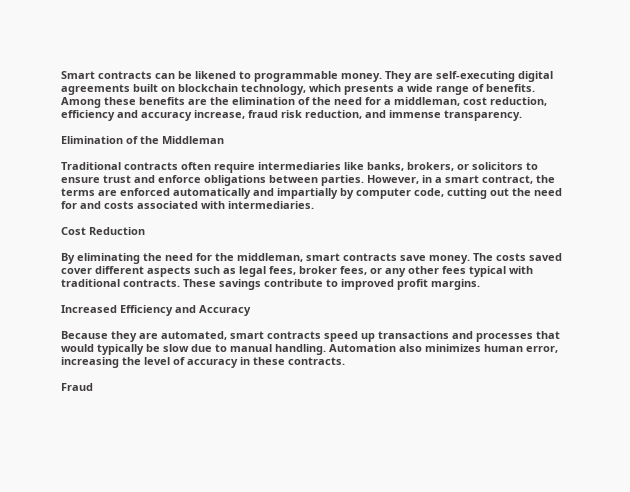Smart contracts can be likened to programmable money. They are self-executing digital agreements built on blockchain technology, which presents a wide range of benefits. Among these benefits are the elimination of the need for a middleman, cost reduction, efficiency and accuracy increase, fraud risk reduction, and immense transparency.

Elimination of the Middleman

Traditional contracts often require intermediaries like banks, brokers, or solicitors to ensure trust and enforce obligations between parties. However, in a smart contract, the terms are enforced automatically and impartially by computer code, cutting out the need for and costs associated with intermediaries.

Cost Reduction

By eliminating the need for the middleman, smart contracts save money. The costs saved cover different aspects such as legal fees, broker fees, or any other fees typical with traditional contracts. These savings contribute to improved profit margins.

Increased Efficiency and Accuracy

Because they are automated, smart contracts speed up transactions and processes that would typically be slow due to manual handling. Automation also minimizes human error, increasing the level of accuracy in these contracts.

Fraud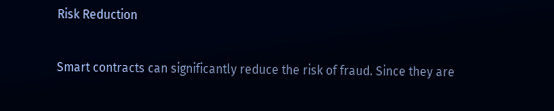Risk Reduction

Smart contracts can significantly reduce the risk of fraud. Since they are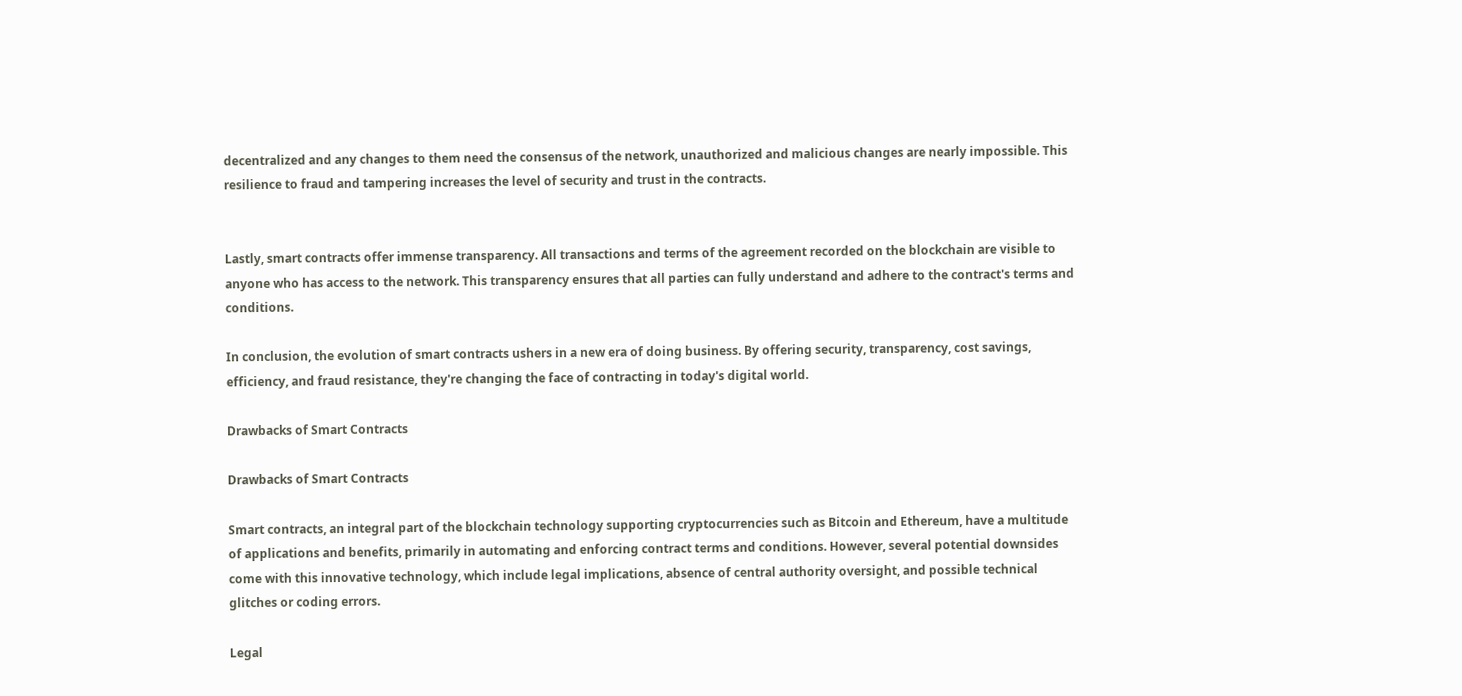decentralized and any changes to them need the consensus of the network, unauthorized and malicious changes are nearly impossible. This resilience to fraud and tampering increases the level of security and trust in the contracts.


Lastly, smart contracts offer immense transparency. All transactions and terms of the agreement recorded on the blockchain are visible to anyone who has access to the network. This transparency ensures that all parties can fully understand and adhere to the contract's terms and conditions.

In conclusion, the evolution of smart contracts ushers in a new era of doing business. By offering security, transparency, cost savings, efficiency, and fraud resistance, they're changing the face of contracting in today's digital world.

Drawbacks of Smart Contracts

Drawbacks of Smart Contracts

Smart contracts, an integral part of the blockchain technology supporting cryptocurrencies such as Bitcoin and Ethereum, have a multitude of applications and benefits, primarily in automating and enforcing contract terms and conditions. However, several potential downsides come with this innovative technology, which include legal implications, absence of central authority oversight, and possible technical glitches or coding errors.

Legal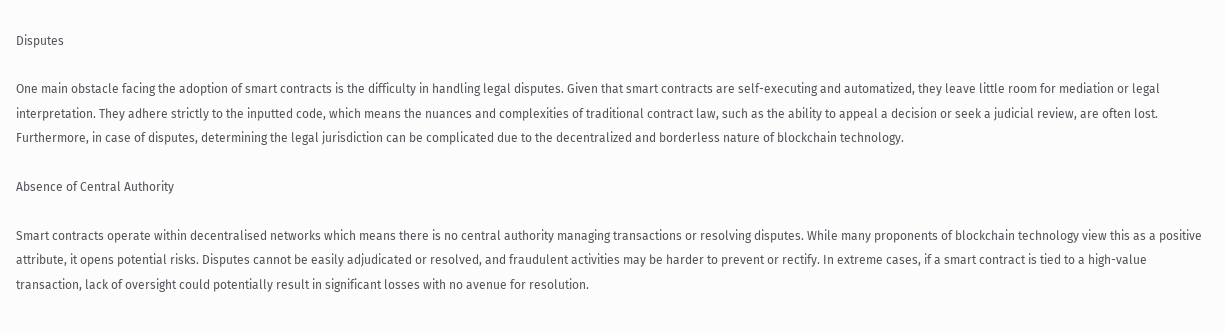Disputes

One main obstacle facing the adoption of smart contracts is the difficulty in handling legal disputes. Given that smart contracts are self-executing and automatized, they leave little room for mediation or legal interpretation. They adhere strictly to the inputted code, which means the nuances and complexities of traditional contract law, such as the ability to appeal a decision or seek a judicial review, are often lost. Furthermore, in case of disputes, determining the legal jurisdiction can be complicated due to the decentralized and borderless nature of blockchain technology.

Absence of Central Authority

Smart contracts operate within decentralised networks which means there is no central authority managing transactions or resolving disputes. While many proponents of blockchain technology view this as a positive attribute, it opens potential risks. Disputes cannot be easily adjudicated or resolved, and fraudulent activities may be harder to prevent or rectify. In extreme cases, if a smart contract is tied to a high-value transaction, lack of oversight could potentially result in significant losses with no avenue for resolution.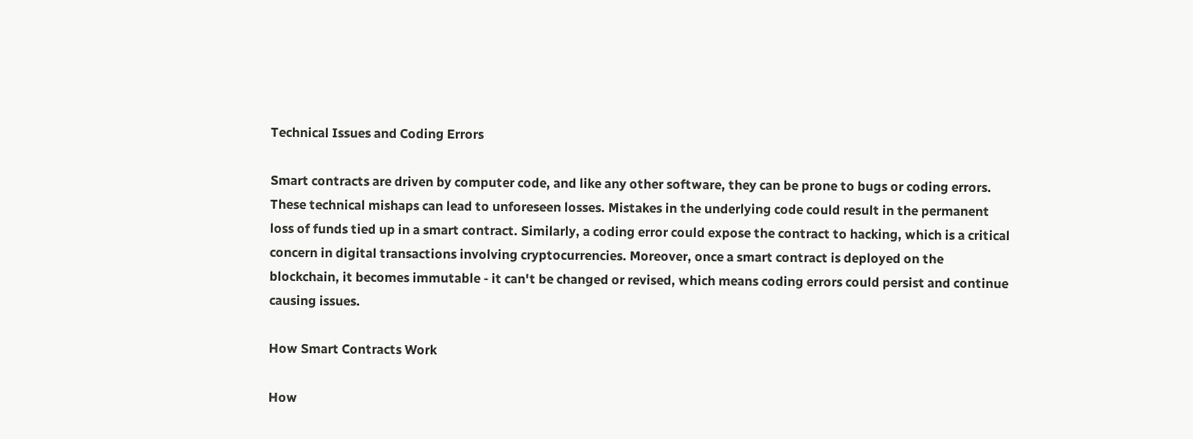Technical Issues and Coding Errors

Smart contracts are driven by computer code, and like any other software, they can be prone to bugs or coding errors. These technical mishaps can lead to unforeseen losses. Mistakes in the underlying code could result in the permanent loss of funds tied up in a smart contract. Similarly, a coding error could expose the contract to hacking, which is a critical concern in digital transactions involving cryptocurrencies. Moreover, once a smart contract is deployed on the blockchain, it becomes immutable - it can't be changed or revised, which means coding errors could persist and continue causing issues.

How Smart Contracts Work

How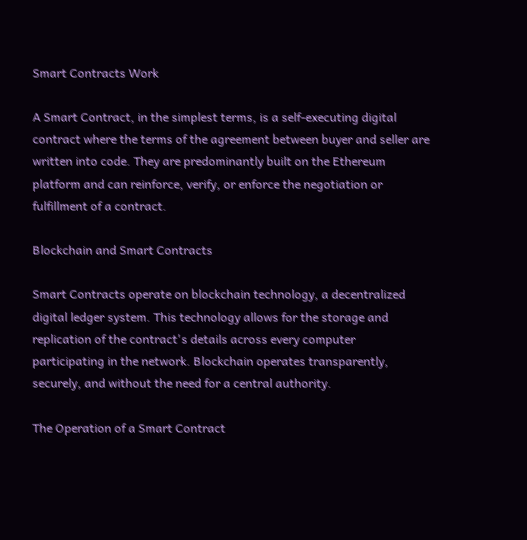Smart Contracts Work

A Smart Contract, in the simplest terms, is a self-executing digital contract where the terms of the agreement between buyer and seller are written into code. They are predominantly built on the Ethereum platform and can reinforce, verify, or enforce the negotiation or fulfillment of a contract.

Blockchain and Smart Contracts

Smart Contracts operate on blockchain technology, a decentralized digital ledger system. This technology allows for the storage and replication of the contract's details across every computer participating in the network. Blockchain operates transparently, securely, and without the need for a central authority.

The Operation of a Smart Contract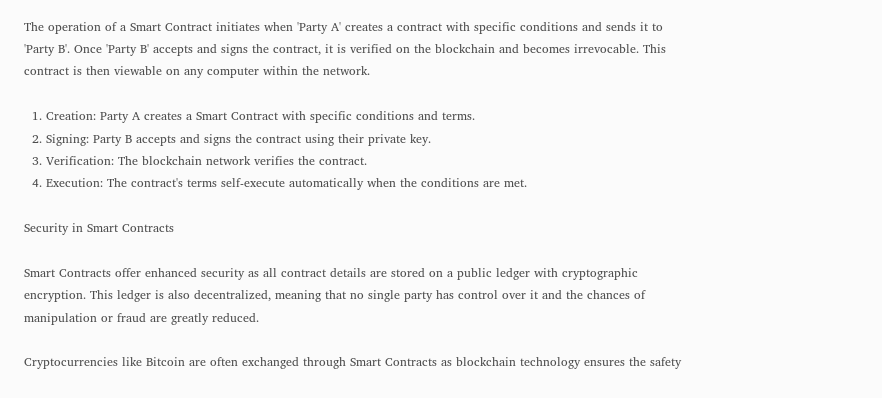The operation of a Smart Contract initiates when 'Party A' creates a contract with specific conditions and sends it to 'Party B'. Once 'Party B' accepts and signs the contract, it is verified on the blockchain and becomes irrevocable. This contract is then viewable on any computer within the network.

  1. Creation: Party A creates a Smart Contract with specific conditions and terms.
  2. Signing: Party B accepts and signs the contract using their private key.
  3. Verification: The blockchain network verifies the contract.
  4. Execution: The contract's terms self-execute automatically when the conditions are met.

Security in Smart Contracts

Smart Contracts offer enhanced security as all contract details are stored on a public ledger with cryptographic encryption. This ledger is also decentralized, meaning that no single party has control over it and the chances of manipulation or fraud are greatly reduced.

Cryptocurrencies like Bitcoin are often exchanged through Smart Contracts as blockchain technology ensures the safety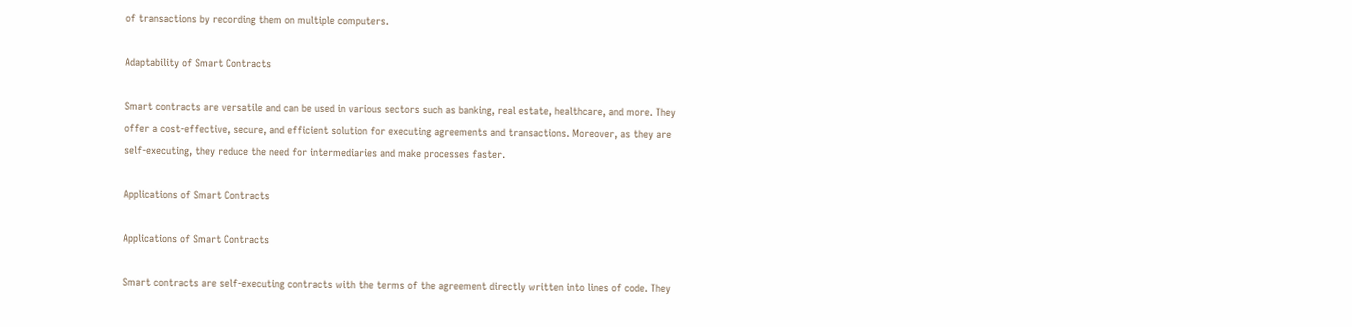of transactions by recording them on multiple computers.

Adaptability of Smart Contracts

Smart contracts are versatile and can be used in various sectors such as banking, real estate, healthcare, and more. They offer a cost-effective, secure, and efficient solution for executing agreements and transactions. Moreover, as they are self-executing, they reduce the need for intermediaries and make processes faster.

Applications of Smart Contracts

Applications of Smart Contracts

Smart contracts are self-executing contracts with the terms of the agreement directly written into lines of code. They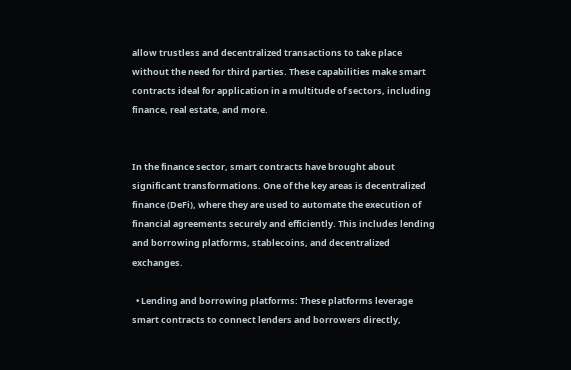allow trustless and decentralized transactions to take place without the need for third parties. These capabilities make smart contracts ideal for application in a multitude of sectors, including finance, real estate, and more.


In the finance sector, smart contracts have brought about significant transformations. One of the key areas is decentralized finance (DeFi), where they are used to automate the execution of financial agreements securely and efficiently. This includes lending and borrowing platforms, stablecoins, and decentralized exchanges.

  • Lending and borrowing platforms: These platforms leverage smart contracts to connect lenders and borrowers directly,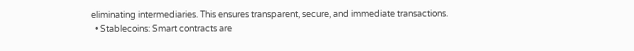eliminating intermediaries. This ensures transparent, secure, and immediate transactions.
  • Stablecoins: Smart contracts are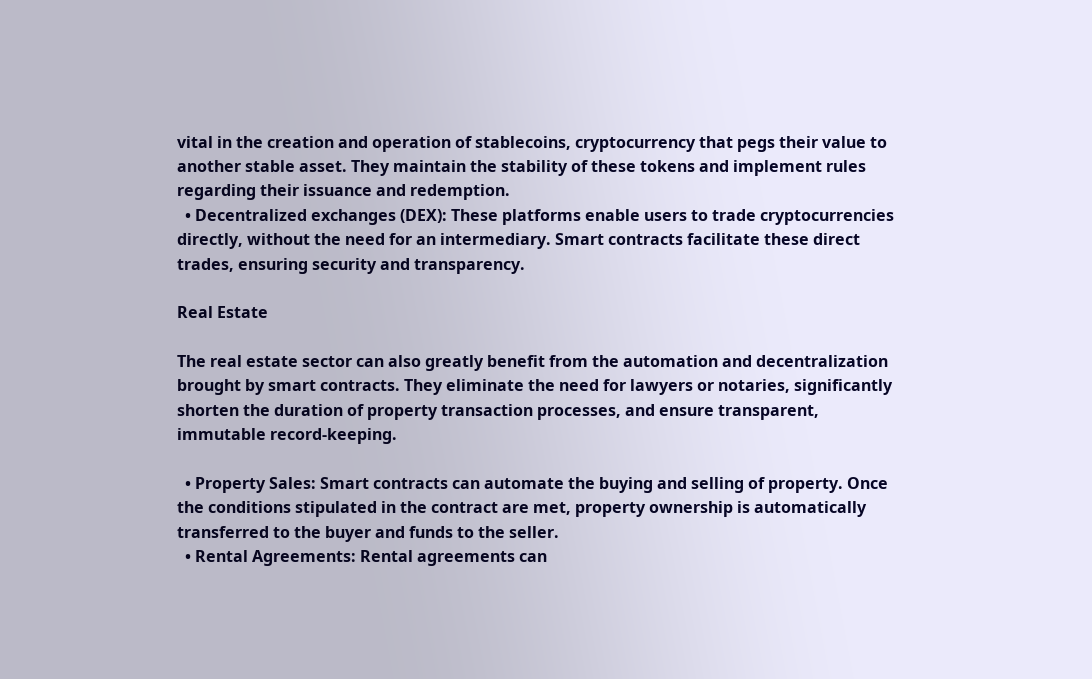vital in the creation and operation of stablecoins, cryptocurrency that pegs their value to another stable asset. They maintain the stability of these tokens and implement rules regarding their issuance and redemption.
  • Decentralized exchanges (DEX): These platforms enable users to trade cryptocurrencies directly, without the need for an intermediary. Smart contracts facilitate these direct trades, ensuring security and transparency.

Real Estate

The real estate sector can also greatly benefit from the automation and decentralization brought by smart contracts. They eliminate the need for lawyers or notaries, significantly shorten the duration of property transaction processes, and ensure transparent, immutable record-keeping.

  • Property Sales: Smart contracts can automate the buying and selling of property. Once the conditions stipulated in the contract are met, property ownership is automatically transferred to the buyer and funds to the seller.
  • Rental Agreements: Rental agreements can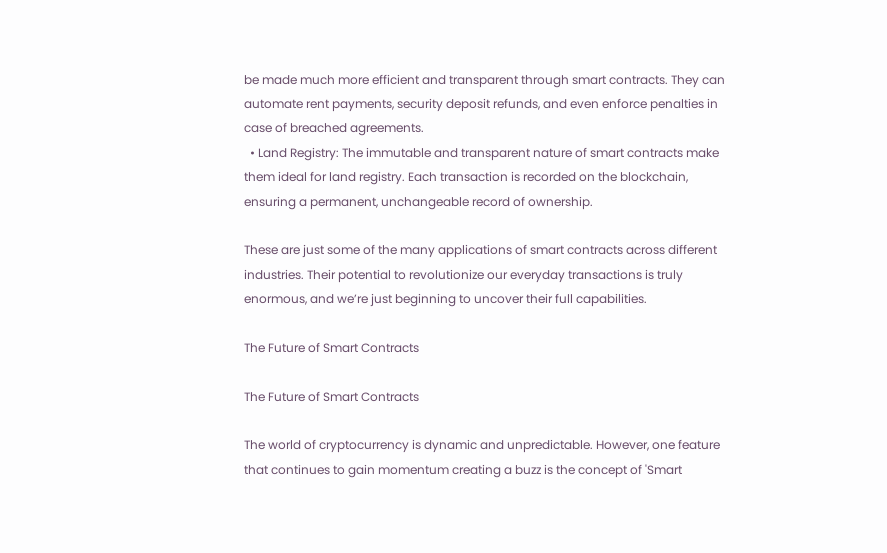be made much more efficient and transparent through smart contracts. They can automate rent payments, security deposit refunds, and even enforce penalties in case of breached agreements.
  • Land Registry: The immutable and transparent nature of smart contracts make them ideal for land registry. Each transaction is recorded on the blockchain, ensuring a permanent, unchangeable record of ownership.

These are just some of the many applications of smart contracts across different industries. Their potential to revolutionize our everyday transactions is truly enormous, and we’re just beginning to uncover their full capabilities.

The Future of Smart Contracts

The Future of Smart Contracts

The world of cryptocurrency is dynamic and unpredictable. However, one feature that continues to gain momentum creating a buzz is the concept of 'Smart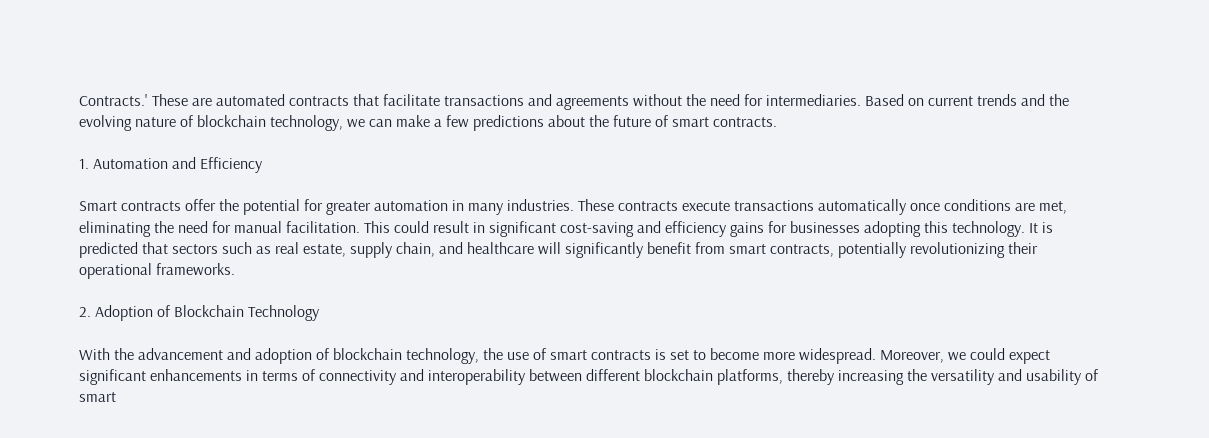Contracts.' These are automated contracts that facilitate transactions and agreements without the need for intermediaries. Based on current trends and the evolving nature of blockchain technology, we can make a few predictions about the future of smart contracts.

1. Automation and Efficiency

Smart contracts offer the potential for greater automation in many industries. These contracts execute transactions automatically once conditions are met, eliminating the need for manual facilitation. This could result in significant cost-saving and efficiency gains for businesses adopting this technology. It is predicted that sectors such as real estate, supply chain, and healthcare will significantly benefit from smart contracts, potentially revolutionizing their operational frameworks.

2. Adoption of Blockchain Technology

With the advancement and adoption of blockchain technology, the use of smart contracts is set to become more widespread. Moreover, we could expect significant enhancements in terms of connectivity and interoperability between different blockchain platforms, thereby increasing the versatility and usability of smart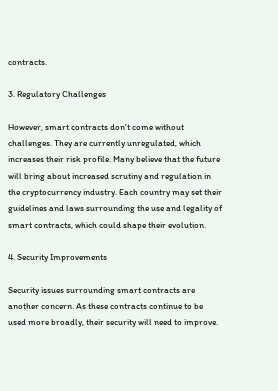contracts.

3. Regulatory Challenges

However, smart contracts don't come without challenges. They are currently unregulated, which increases their risk profile. Many believe that the future will bring about increased scrutiny and regulation in the cryptocurrency industry. Each country may set their guidelines and laws surrounding the use and legality of smart contracts, which could shape their evolution.

4. Security Improvements

Security issues surrounding smart contracts are another concern. As these contracts continue to be used more broadly, their security will need to improve.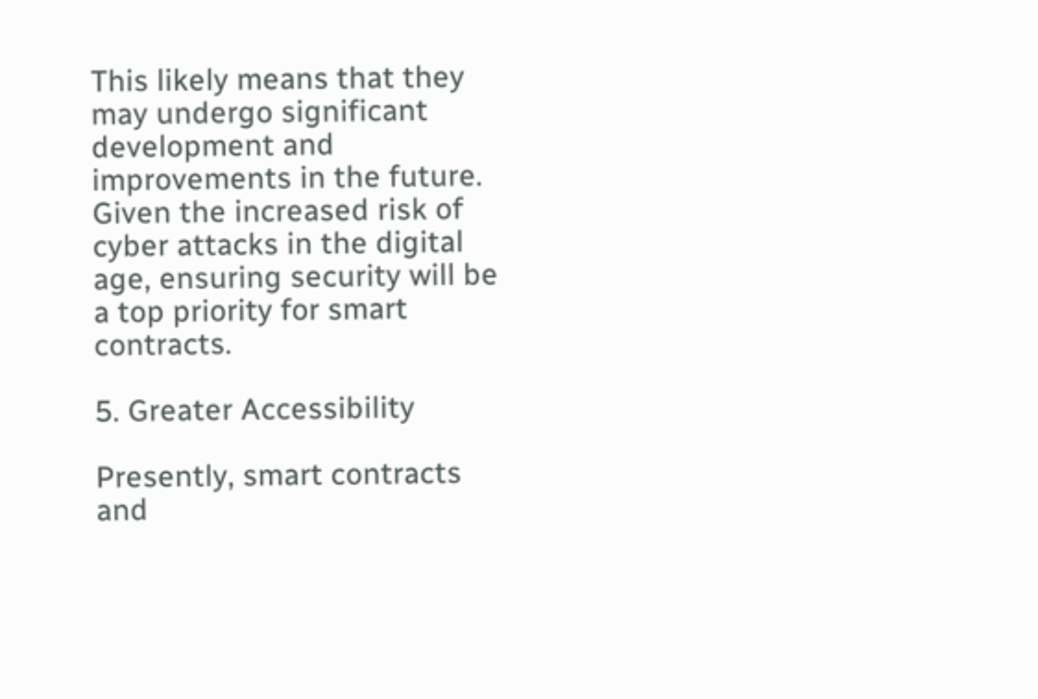This likely means that they may undergo significant development and improvements in the future. Given the increased risk of cyber attacks in the digital age, ensuring security will be a top priority for smart contracts.

5. Greater Accessibility

Presently, smart contracts and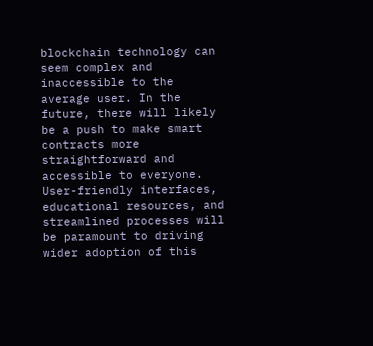blockchain technology can seem complex and inaccessible to the average user. In the future, there will likely be a push to make smart contracts more straightforward and accessible to everyone. User-friendly interfaces, educational resources, and streamlined processes will be paramount to driving wider adoption of this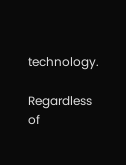technology.

Regardless of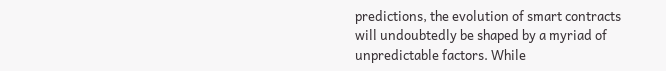predictions, the evolution of smart contracts will undoubtedly be shaped by a myriad of unpredictable factors. While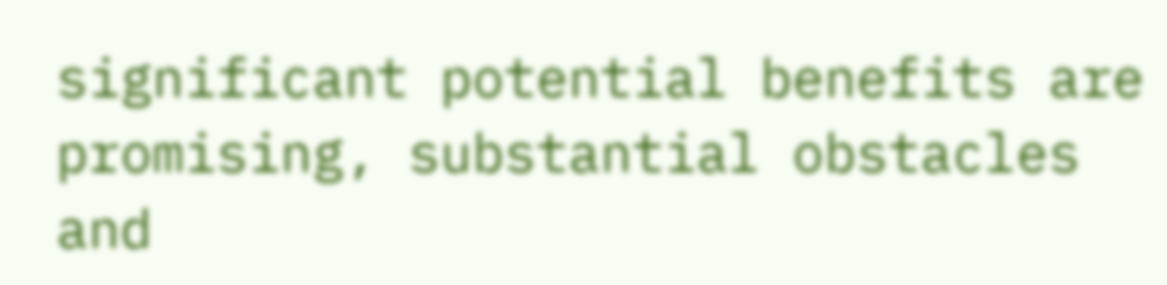significant potential benefits are promising, substantial obstacles and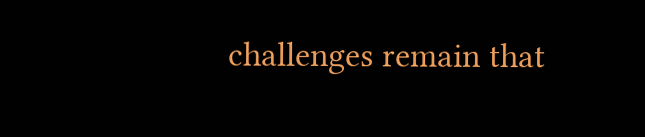challenges remain that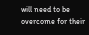will need to be overcome for their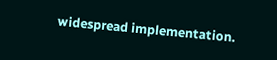widespread implementation.